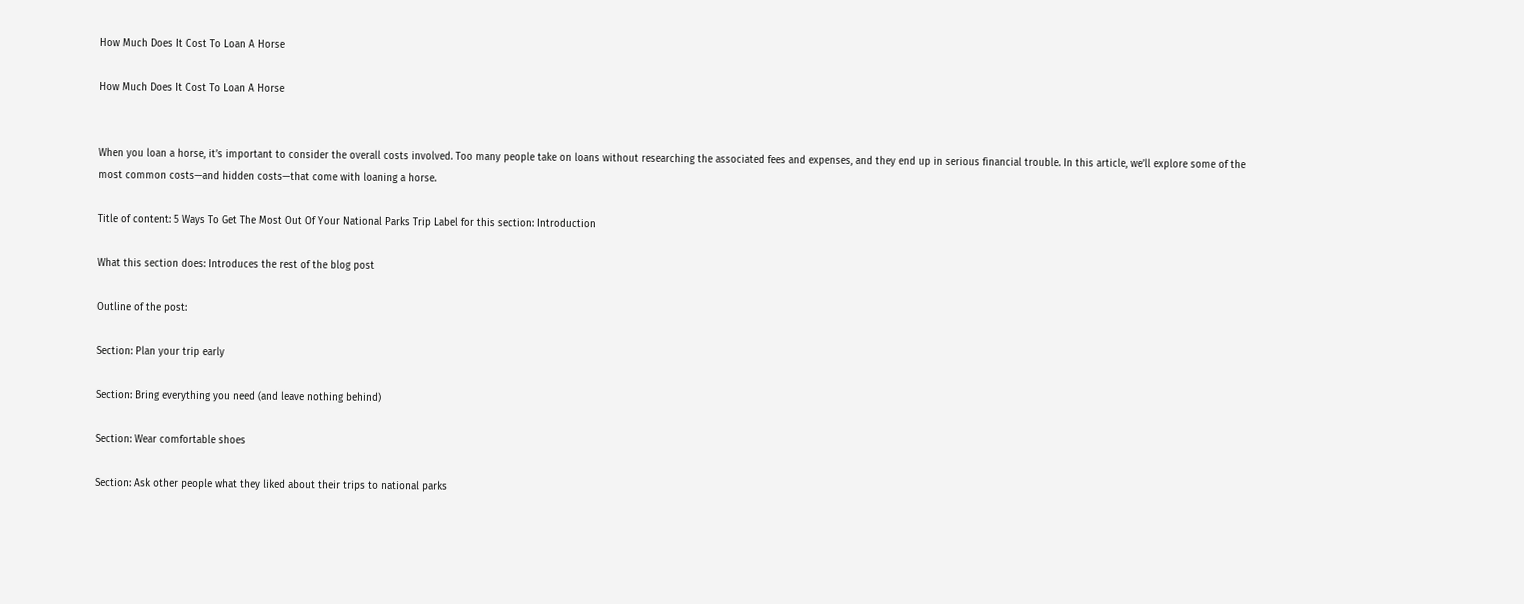How Much Does It Cost To Loan A Horse

How Much Does It Cost To Loan A Horse


When you loan a horse, it’s important to consider the overall costs involved. Too many people take on loans without researching the associated fees and expenses, and they end up in serious financial trouble. In this article, we’ll explore some of the most common costs—and hidden costs—that come with loaning a horse.

Title of content: 5 Ways To Get The Most Out Of Your National Parks Trip Label for this section: Introduction

What this section does: Introduces the rest of the blog post

Outline of the post:

Section: Plan your trip early

Section: Bring everything you need (and leave nothing behind)

Section: Wear comfortable shoes

Section: Ask other people what they liked about their trips to national parks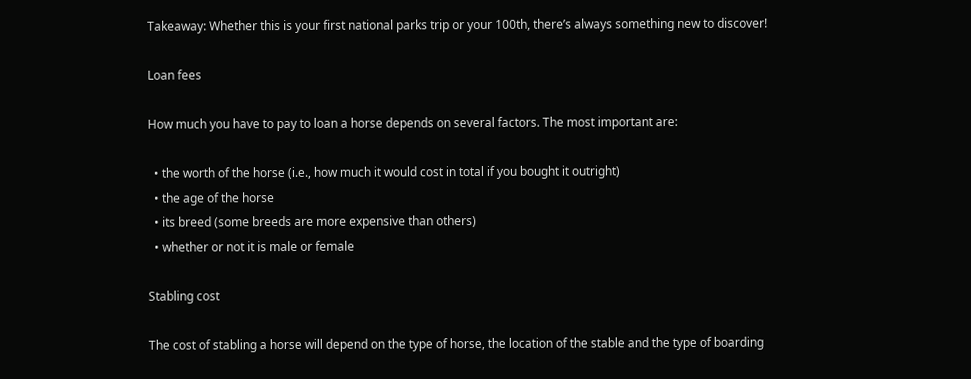Takeaway: Whether this is your first national parks trip or your 100th, there’s always something new to discover!

Loan fees

How much you have to pay to loan a horse depends on several factors. The most important are:

  • the worth of the horse (i.e., how much it would cost in total if you bought it outright)
  • the age of the horse
  • its breed (some breeds are more expensive than others)
  • whether or not it is male or female

Stabling cost

The cost of stabling a horse will depend on the type of horse, the location of the stable and the type of boarding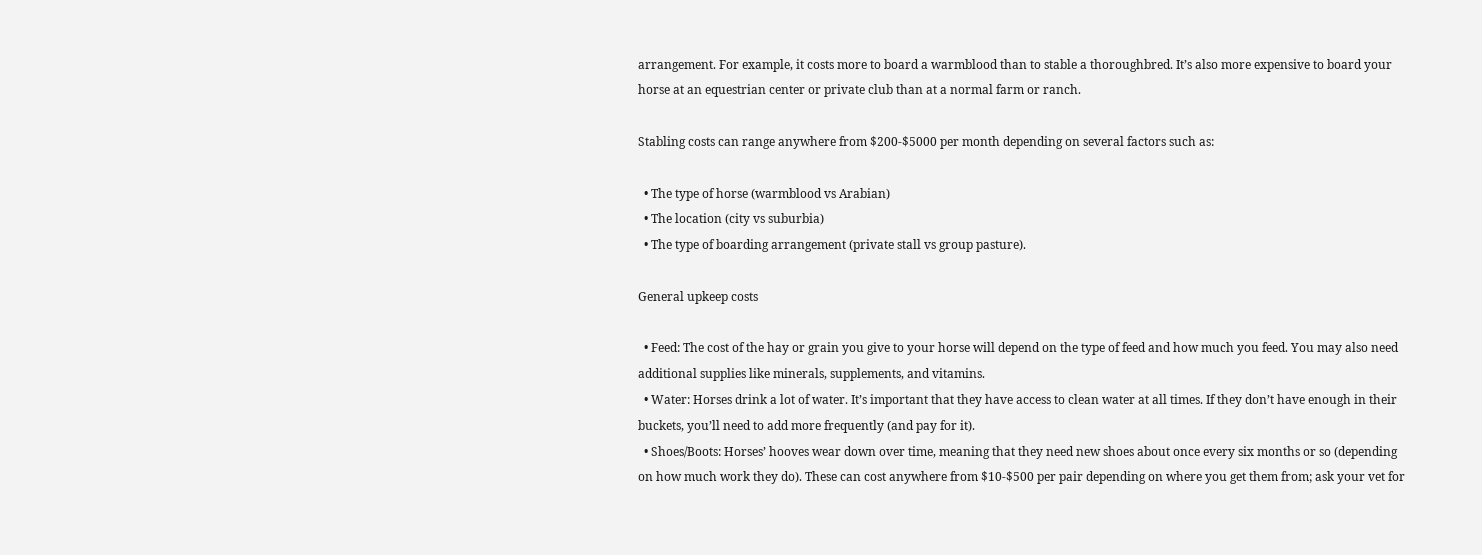arrangement. For example, it costs more to board a warmblood than to stable a thoroughbred. It’s also more expensive to board your horse at an equestrian center or private club than at a normal farm or ranch.

Stabling costs can range anywhere from $200-$5000 per month depending on several factors such as:

  • The type of horse (warmblood vs Arabian)
  • The location (city vs suburbia)
  • The type of boarding arrangement (private stall vs group pasture).

General upkeep costs

  • Feed: The cost of the hay or grain you give to your horse will depend on the type of feed and how much you feed. You may also need additional supplies like minerals, supplements, and vitamins.
  • Water: Horses drink a lot of water. It’s important that they have access to clean water at all times. If they don’t have enough in their buckets, you’ll need to add more frequently (and pay for it).
  • Shoes/Boots: Horses’ hooves wear down over time, meaning that they need new shoes about once every six months or so (depending on how much work they do). These can cost anywhere from $10-$500 per pair depending on where you get them from; ask your vet for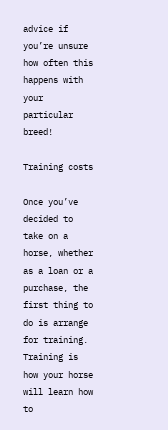advice if you’re unsure how often this happens with your particular breed!

Training costs

Once you’ve decided to take on a horse, whether as a loan or a purchase, the first thing to do is arrange for training. Training is how your horse will learn how to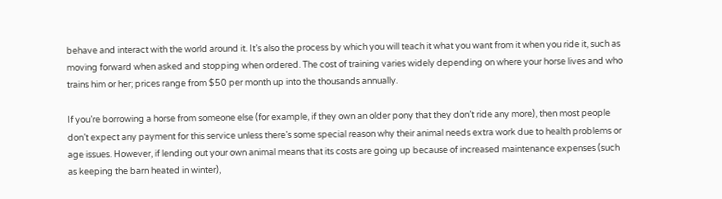behave and interact with the world around it. It’s also the process by which you will teach it what you want from it when you ride it, such as moving forward when asked and stopping when ordered. The cost of training varies widely depending on where your horse lives and who trains him or her; prices range from $50 per month up into the thousands annually.

If you’re borrowing a horse from someone else (for example, if they own an older pony that they don’t ride any more), then most people don’t expect any payment for this service unless there’s some special reason why their animal needs extra work due to health problems or age issues. However, if lending out your own animal means that its costs are going up because of increased maintenance expenses (such as keeping the barn heated in winter),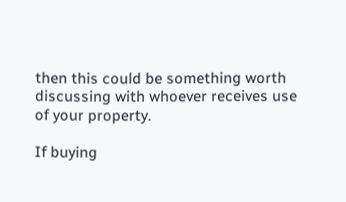then this could be something worth discussing with whoever receives use of your property.

If buying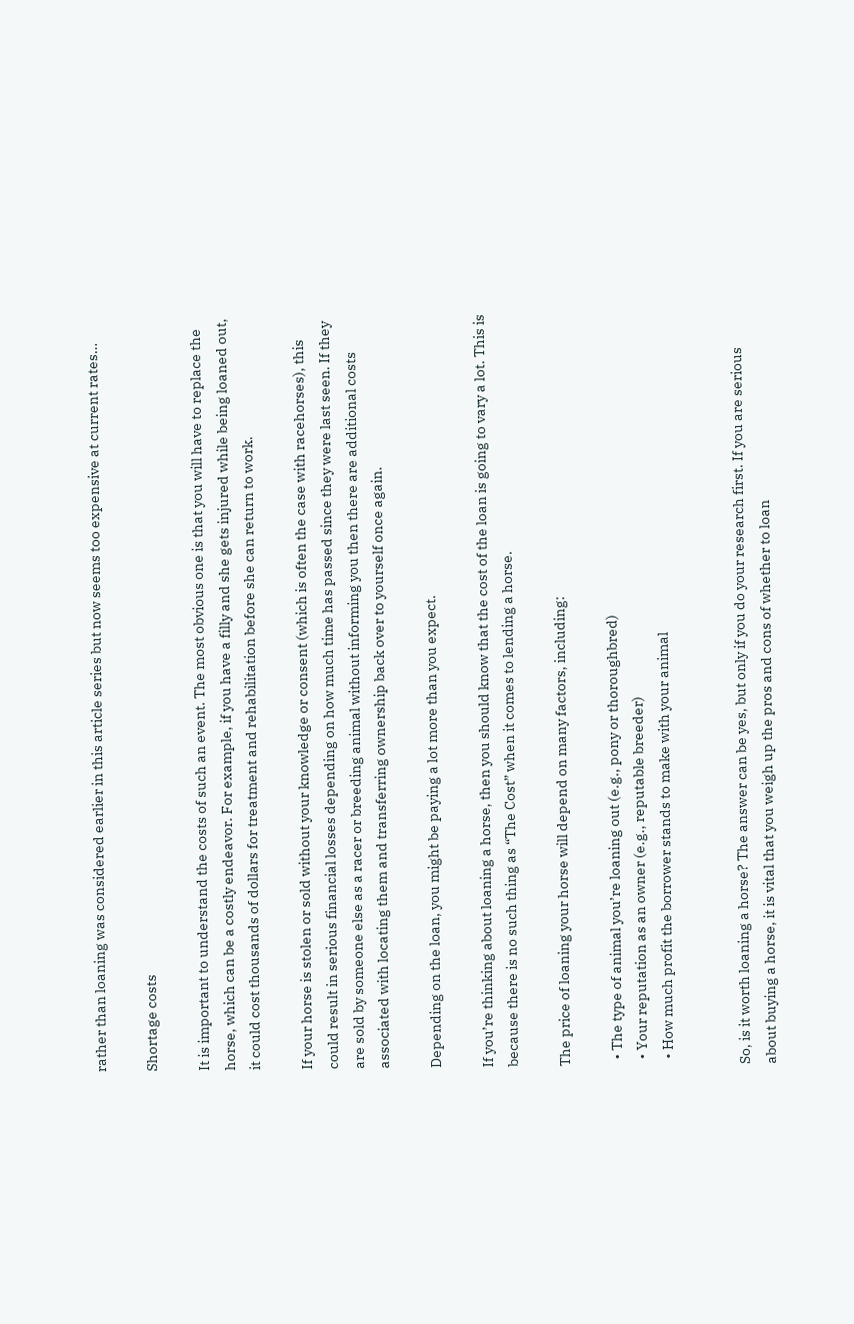rather than loaning was considered earlier in this article series but now seems too expensive at current rates…

Shortage costs

It is important to understand the costs of such an event. The most obvious one is that you will have to replace the horse, which can be a costly endeavor. For example, if you have a filly and she gets injured while being loaned out, it could cost thousands of dollars for treatment and rehabilitation before she can return to work.

If your horse is stolen or sold without your knowledge or consent (which is often the case with racehorses), this could result in serious financial losses depending on how much time has passed since they were last seen. If they are sold by someone else as a racer or breeding animal without informing you then there are additional costs associated with locating them and transferring ownership back over to yourself once again.

Depending on the loan, you might be paying a lot more than you expect.

If you’re thinking about loaning a horse, then you should know that the cost of the loan is going to vary a lot. This is because there is no such thing as “The Cost” when it comes to lending a horse.

The price of loaning your horse will depend on many factors, including:

  • The type of animal you’re loaning out (e.g., pony or thoroughbred)
  • Your reputation as an owner (e.g., reputable breeder)
  • How much profit the borrower stands to make with your animal


So, is it worth loaning a horse? The answer can be yes, but only if you do your research first. If you are serious about buying a horse, it is vital that you weigh up the pros and cons of whether to loan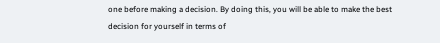one before making a decision. By doing this, you will be able to make the best decision for yourself in terms of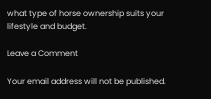what type of horse ownership suits your lifestyle and budget.

Leave a Comment

Your email address will not be published.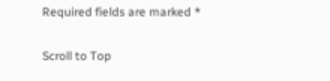Required fields are marked *

Scroll to Top